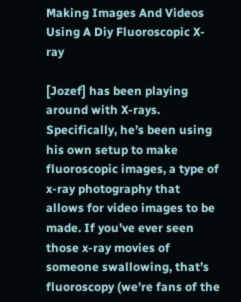Making Images And Videos Using A Diy Fluoroscopic X-ray

[Jozef] has been playing around with X-rays. Specifically, he’s been using his own setup to make fluoroscopic images, a type of x-ray photography that allows for video images to be made. If you’ve ever seen those x-ray movies of someone swallowing, that’s fluoroscopy (we’re fans of the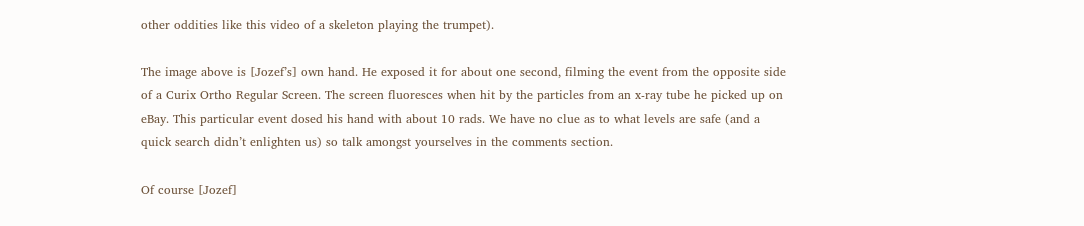other oddities like this video of a skeleton playing the trumpet).

The image above is [Jozef’s] own hand. He exposed it for about one second, filming the event from the opposite side of a Curix Ortho Regular Screen. The screen fluoresces when hit by the particles from an x-ray tube he picked up on eBay. This particular event dosed his hand with about 10 rads. We have no clue as to what levels are safe (and a quick search didn’t enlighten us) so talk amongst yourselves in the comments section.

Of course [Jozef]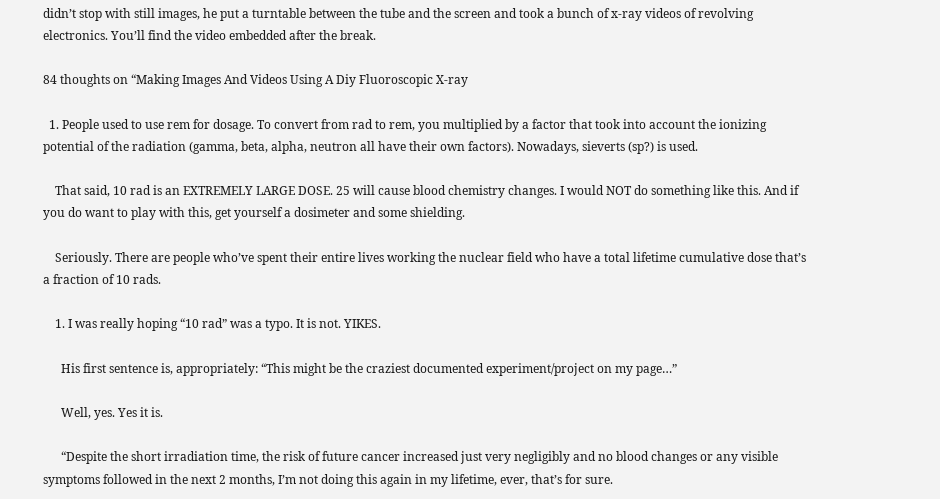didn’t stop with still images, he put a turntable between the tube and the screen and took a bunch of x-ray videos of revolving electronics. You’ll find the video embedded after the break.

84 thoughts on “Making Images And Videos Using A Diy Fluoroscopic X-ray

  1. People used to use rem for dosage. To convert from rad to rem, you multiplied by a factor that took into account the ionizing potential of the radiation (gamma, beta, alpha, neutron all have their own factors). Nowadays, sieverts (sp?) is used.

    That said, 10 rad is an EXTREMELY LARGE DOSE. 25 will cause blood chemistry changes. I would NOT do something like this. And if you do want to play with this, get yourself a dosimeter and some shielding.

    Seriously. There are people who’ve spent their entire lives working the nuclear field who have a total lifetime cumulative dose that’s a fraction of 10 rads.

    1. I was really hoping “10 rad” was a typo. It is not. YIKES.

      His first sentence is, appropriately: “This might be the craziest documented experiment/project on my page…”

      Well, yes. Yes it is.

      “Despite the short irradiation time, the risk of future cancer increased just very negligibly and no blood changes or any visible symptoms followed in the next 2 months, I’m not doing this again in my lifetime, ever, that’s for sure.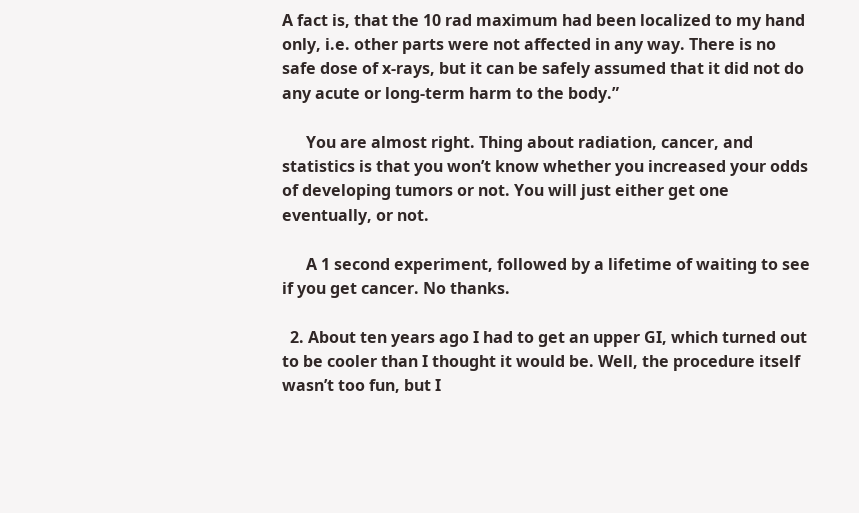A fact is, that the 10 rad maximum had been localized to my hand only, i.e. other parts were not affected in any way. There is no safe dose of x-rays, but it can be safely assumed that it did not do any acute or long-term harm to the body.”

      You are almost right. Thing about radiation, cancer, and statistics is that you won’t know whether you increased your odds of developing tumors or not. You will just either get one eventually, or not.

      A 1 second experiment, followed by a lifetime of waiting to see if you get cancer. No thanks.

  2. About ten years ago I had to get an upper GI, which turned out to be cooler than I thought it would be. Well, the procedure itself wasn’t too fun, but I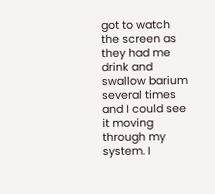got to watch the screen as they had me drink and swallow barium several times and I could see it moving through my system. I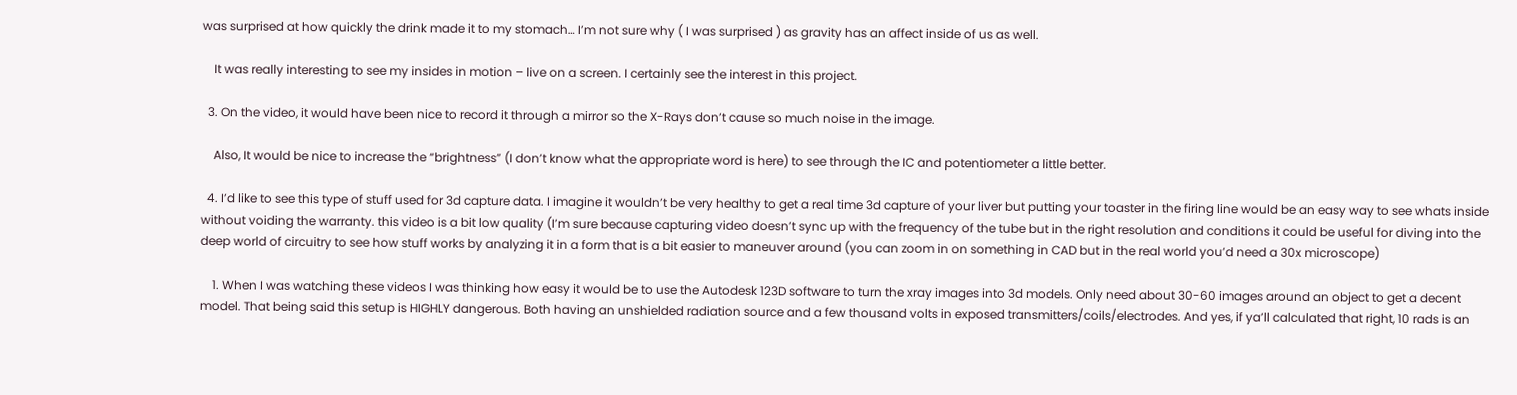was surprised at how quickly the drink made it to my stomach… I’m not sure why ( I was surprised ) as gravity has an affect inside of us as well.

    It was really interesting to see my insides in motion – live on a screen. I certainly see the interest in this project.

  3. On the video, it would have been nice to record it through a mirror so the X-Rays don’t cause so much noise in the image.

    Also, It would be nice to increase the “brightness” (I don’t know what the appropriate word is here) to see through the IC and potentiometer a little better.

  4. I’d like to see this type of stuff used for 3d capture data. I imagine it wouldn’t be very healthy to get a real time 3d capture of your liver but putting your toaster in the firing line would be an easy way to see whats inside without voiding the warranty. this video is a bit low quality (I’m sure because capturing video doesn’t sync up with the frequency of the tube but in the right resolution and conditions it could be useful for diving into the deep world of circuitry to see how stuff works by analyzing it in a form that is a bit easier to maneuver around (you can zoom in on something in CAD but in the real world you’d need a 30x microscope)

    1. When I was watching these videos I was thinking how easy it would be to use the Autodesk 123D software to turn the xray images into 3d models. Only need about 30-60 images around an object to get a decent model. That being said this setup is HIGHLY dangerous. Both having an unshielded radiation source and a few thousand volts in exposed transmitters/coils/electrodes. And yes, if ya’ll calculated that right, 10 rads is an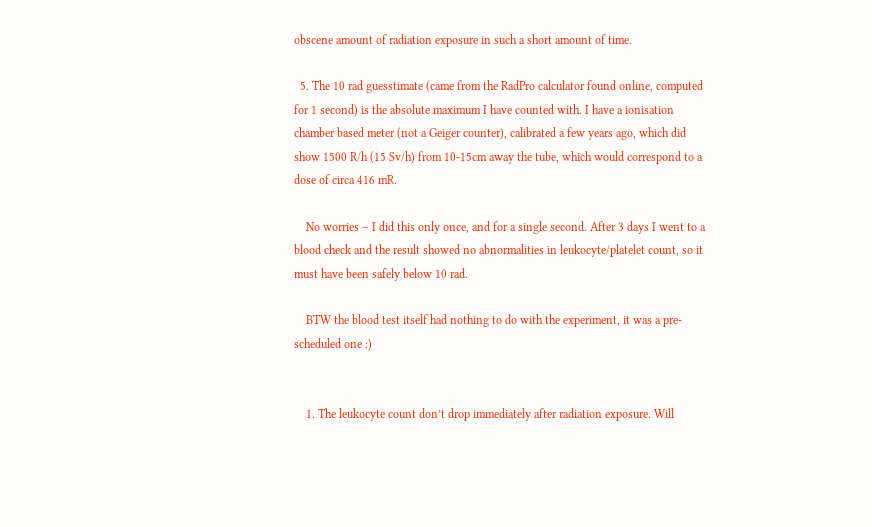obscene amount of radiation exposure in such a short amount of time.

  5. The 10 rad guesstimate (came from the RadPro calculator found online, computed for 1 second) is the absolute maximum I have counted with. I have a ionisation chamber based meter (not a Geiger counter), calibrated a few years ago, which did show 1500 R/h (15 Sv/h) from 10-15cm away the tube, which would correspond to a dose of circa 416 mR.

    No worries – I did this only once, and for a single second. After 3 days I went to a blood check and the result showed no abnormalities in leukocyte/platelet count, so it must have been safely below 10 rad.

    BTW the blood test itself had nothing to do with the experiment, it was a pre-scheduled one :)


    1. The leukocyte count don’t drop immediately after radiation exposure. Will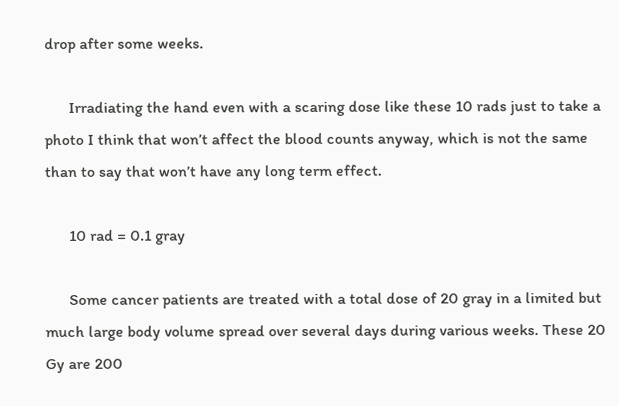drop after some weeks.

      Irradiating the hand even with a scaring dose like these 10 rads just to take a photo I think that won’t affect the blood counts anyway, which is not the same than to say that won’t have any long term effect.

      10 rad = 0.1 gray

      Some cancer patients are treated with a total dose of 20 gray in a limited but much large body volume spread over several days during various weeks. These 20 Gy are 200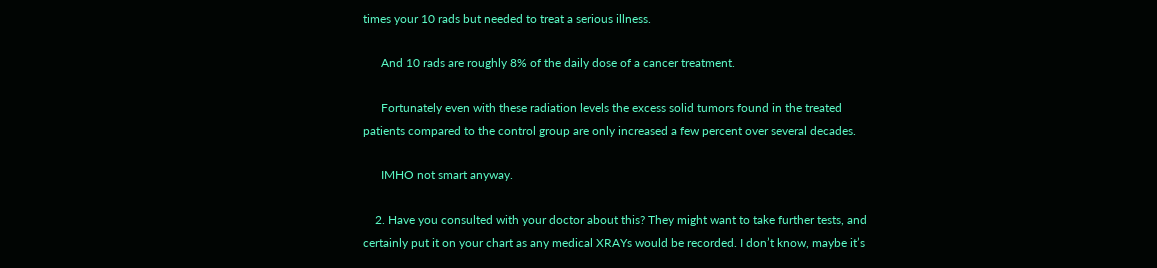times your 10 rads but needed to treat a serious illness.

      And 10 rads are roughly 8% of the daily dose of a cancer treatment.

      Fortunately even with these radiation levels the excess solid tumors found in the treated patients compared to the control group are only increased a few percent over several decades.

      IMHO not smart anyway.

    2. Have you consulted with your doctor about this? They might want to take further tests, and certainly put it on your chart as any medical XRAYs would be recorded. I don’t know, maybe it’s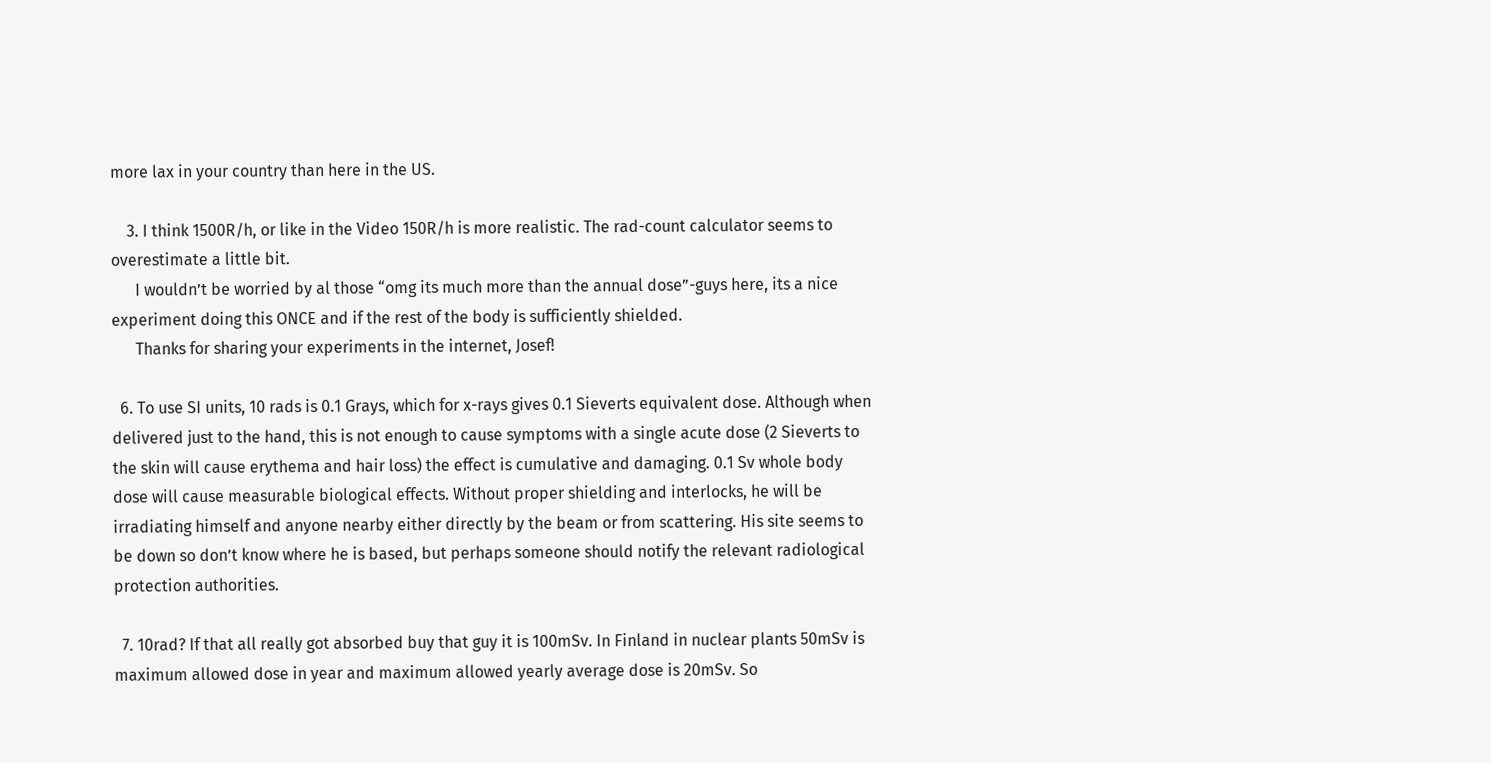more lax in your country than here in the US.

    3. I think 1500R/h, or like in the Video 150R/h is more realistic. The rad-count calculator seems to overestimate a little bit.
      I wouldn’t be worried by al those “omg its much more than the annual dose”-guys here, its a nice experiment doing this ONCE and if the rest of the body is sufficiently shielded.
      Thanks for sharing your experiments in the internet, Josef!

  6. To use SI units, 10 rads is 0.1 Grays, which for x-rays gives 0.1 Sieverts equivalent dose. Although when delivered just to the hand, this is not enough to cause symptoms with a single acute dose (2 Sieverts to the skin will cause erythema and hair loss) the effect is cumulative and damaging. 0.1 Sv whole body dose will cause measurable biological effects. Without proper shielding and interlocks, he will be irradiating himself and anyone nearby either directly by the beam or from scattering. His site seems to be down so don’t know where he is based, but perhaps someone should notify the relevant radiological protection authorities.

  7. 10rad? If that all really got absorbed buy that guy it is 100mSv. In Finland in nuclear plants 50mSv is maximum allowed dose in year and maximum allowed yearly average dose is 20mSv. So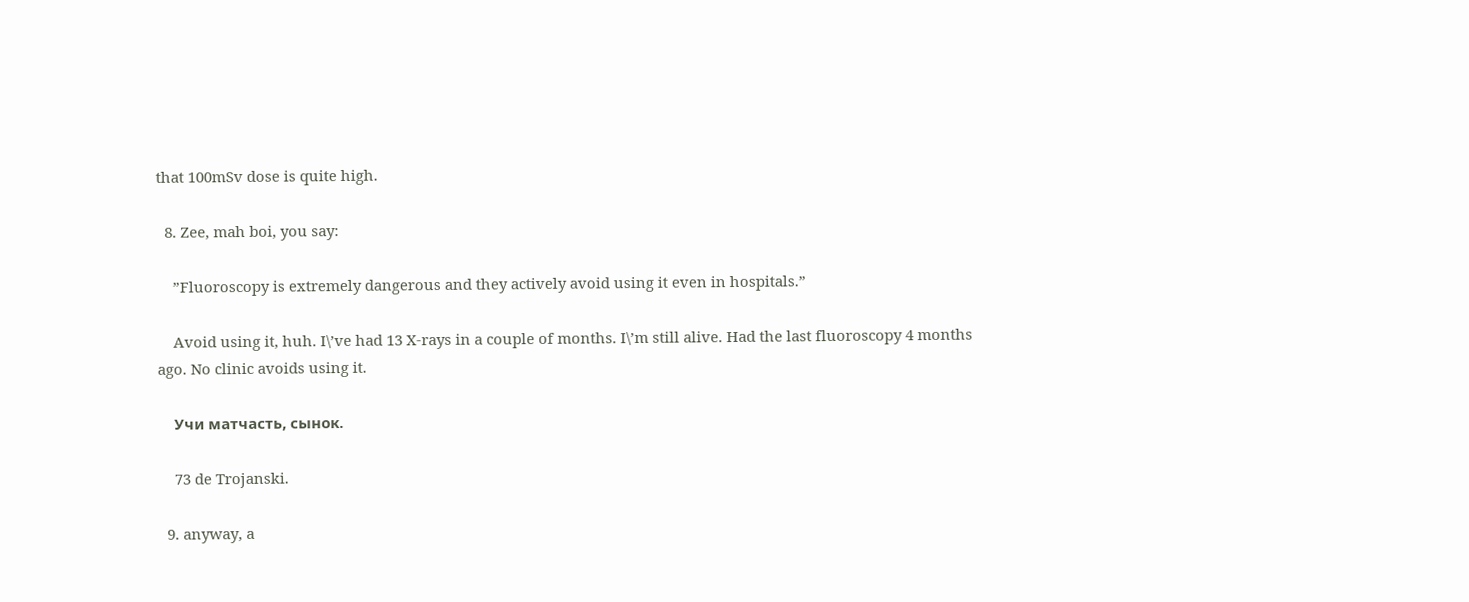that 100mSv dose is quite high.

  8. Zee, mah boi, you say:

    ”Fluoroscopy is extremely dangerous and they actively avoid using it even in hospitals.”

    Avoid using it, huh. I\’ve had 13 X-rays in a couple of months. I\’m still alive. Had the last fluoroscopy 4 months ago. No clinic avoids using it.

    Учи матчасть, сынок.

    73 de Trojanski.

  9. anyway, a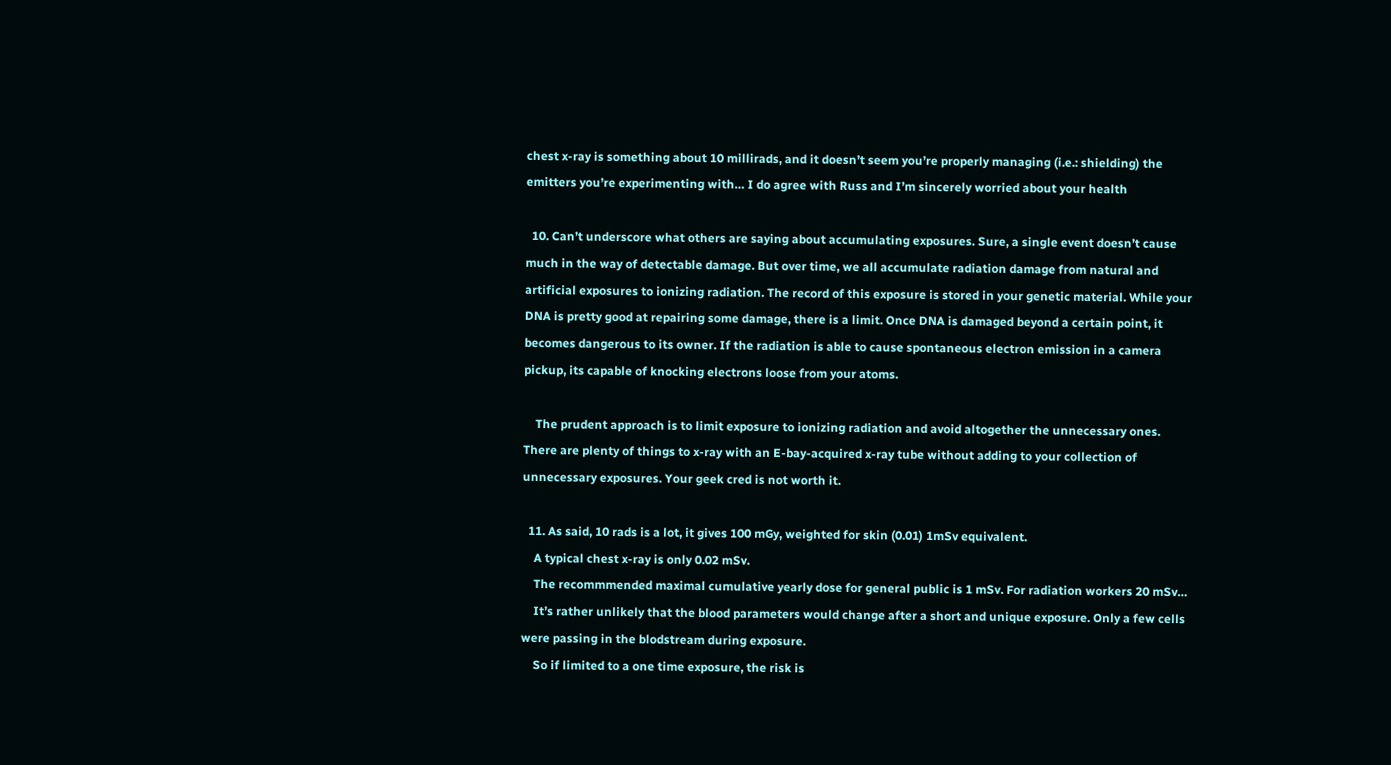chest x-ray is something about 10 millirads, and it doesn’t seem you’re properly managing (i.e.: shielding) the emitters you’re experimenting with… I do agree with Russ and I’m sincerely worried about your health

  10. Can’t underscore what others are saying about accumulating exposures. Sure, a single event doesn’t cause much in the way of detectable damage. But over time, we all accumulate radiation damage from natural and artificial exposures to ionizing radiation. The record of this exposure is stored in your genetic material. While your DNA is pretty good at repairing some damage, there is a limit. Once DNA is damaged beyond a certain point, it becomes dangerous to its owner. If the radiation is able to cause spontaneous electron emission in a camera pickup, its capable of knocking electrons loose from your atoms.

    The prudent approach is to limit exposure to ionizing radiation and avoid altogether the unnecessary ones. There are plenty of things to x-ray with an E-bay-acquired x-ray tube without adding to your collection of unnecessary exposures. Your geek cred is not worth it.

  11. As said, 10 rads is a lot, it gives 100 mGy, weighted for skin (0.01) 1mSv equivalent.
    A typical chest x-ray is only 0.02 mSv.
    The recommmended maximal cumulative yearly dose for general public is 1 mSv. For radiation workers 20 mSv…
    It’s rather unlikely that the blood parameters would change after a short and unique exposure. Only a few cells were passing in the blodstream during exposure.
    So if limited to a one time exposure, the risk is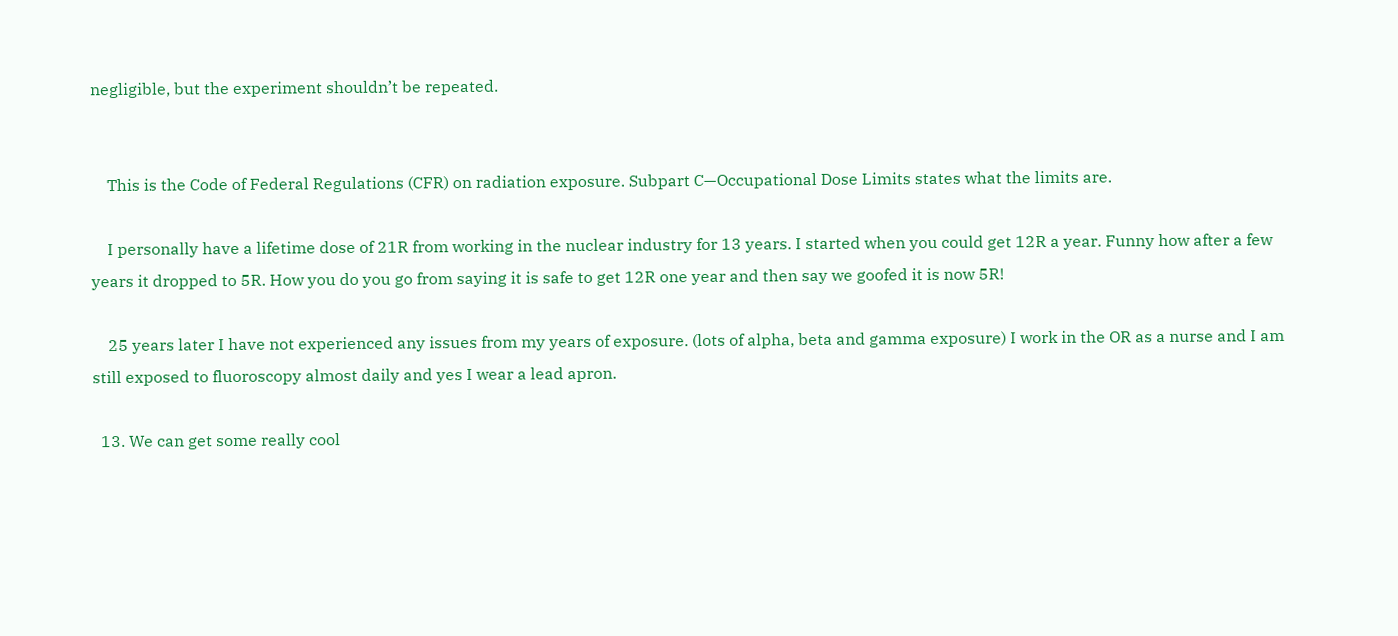negligible, but the experiment shouldn’t be repeated.


    This is the Code of Federal Regulations (CFR) on radiation exposure. Subpart C—Occupational Dose Limits states what the limits are.

    I personally have a lifetime dose of 21R from working in the nuclear industry for 13 years. I started when you could get 12R a year. Funny how after a few years it dropped to 5R. How you do you go from saying it is safe to get 12R one year and then say we goofed it is now 5R!

    25 years later I have not experienced any issues from my years of exposure. (lots of alpha, beta and gamma exposure) I work in the OR as a nurse and I am still exposed to fluoroscopy almost daily and yes I wear a lead apron.

  13. We can get some really cool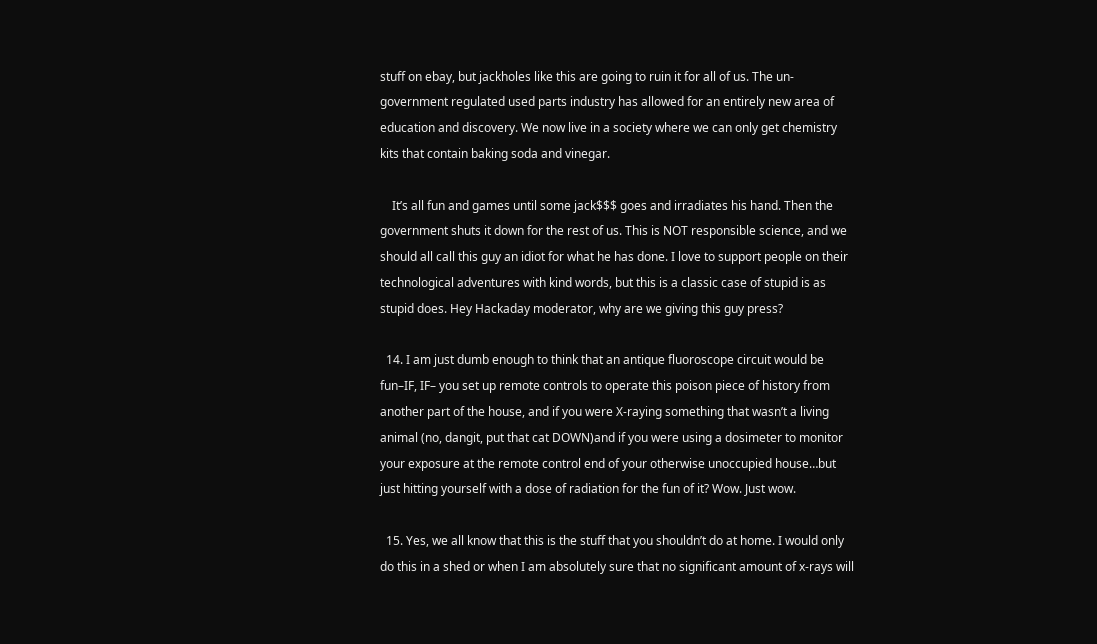stuff on ebay, but jackholes like this are going to ruin it for all of us. The un-government regulated used parts industry has allowed for an entirely new area of education and discovery. We now live in a society where we can only get chemistry kits that contain baking soda and vinegar.

    It’s all fun and games until some jack$$$ goes and irradiates his hand. Then the government shuts it down for the rest of us. This is NOT responsible science, and we should all call this guy an idiot for what he has done. I love to support people on their technological adventures with kind words, but this is a classic case of stupid is as stupid does. Hey Hackaday moderator, why are we giving this guy press?

  14. I am just dumb enough to think that an antique fluoroscope circuit would be fun–IF, IF– you set up remote controls to operate this poison piece of history from another part of the house, and if you were X-raying something that wasn’t a living animal (no, dangit, put that cat DOWN)and if you were using a dosimeter to monitor your exposure at the remote control end of your otherwise unoccupied house…but just hitting yourself with a dose of radiation for the fun of it? Wow. Just wow.

  15. Yes, we all know that this is the stuff that you shouldn’t do at home. I would only do this in a shed or when I am absolutely sure that no significant amount of x-rays will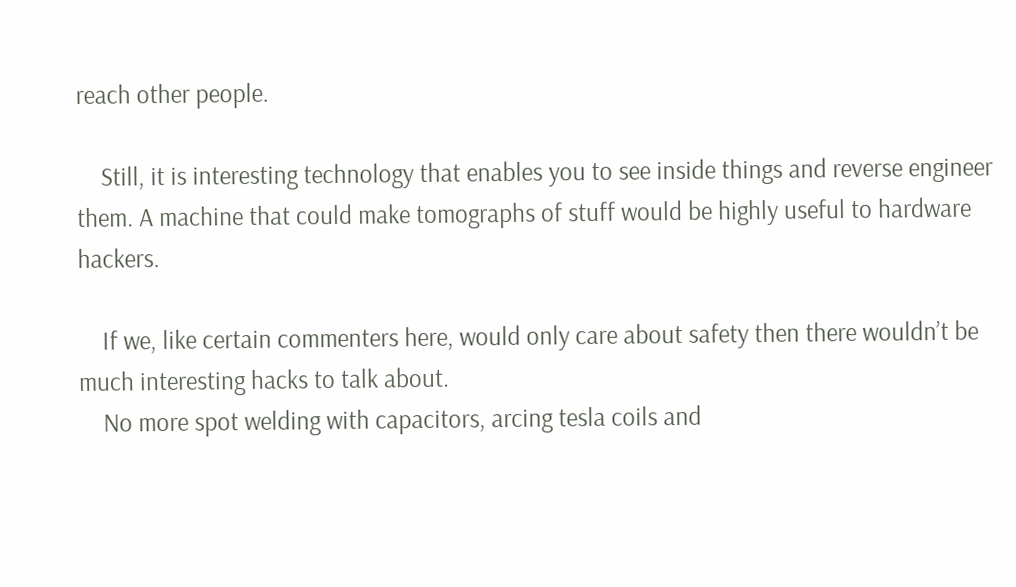reach other people.

    Still, it is interesting technology that enables you to see inside things and reverse engineer them. A machine that could make tomographs of stuff would be highly useful to hardware hackers.

    If we, like certain commenters here, would only care about safety then there wouldn’t be much interesting hacks to talk about.
    No more spot welding with capacitors, arcing tesla coils and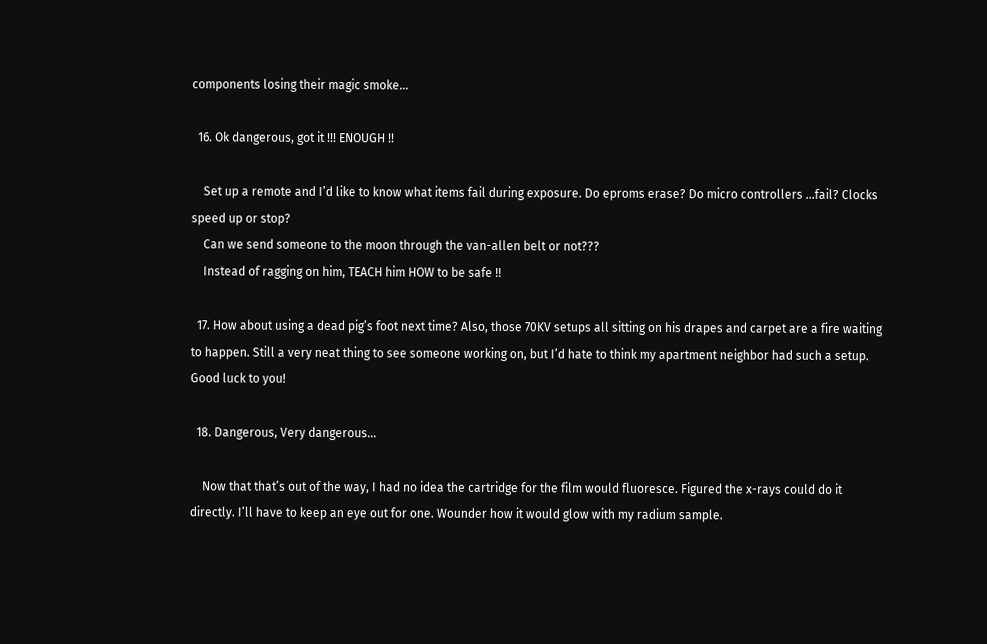components losing their magic smoke…

  16. Ok dangerous, got it !!! ENOUGH !!

    Set up a remote and I’d like to know what items fail during exposure. Do eproms erase? Do micro controllers …fail? Clocks speed up or stop?
    Can we send someone to the moon through the van-allen belt or not???
    Instead of ragging on him, TEACH him HOW to be safe !!

  17. How about using a dead pig’s foot next time? Also, those 70KV setups all sitting on his drapes and carpet are a fire waiting to happen. Still a very neat thing to see someone working on, but I’d hate to think my apartment neighbor had such a setup. Good luck to you!

  18. Dangerous, Very dangerous…

    Now that that’s out of the way, I had no idea the cartridge for the film would fluoresce. Figured the x-rays could do it directly. I’ll have to keep an eye out for one. Wounder how it would glow with my radium sample.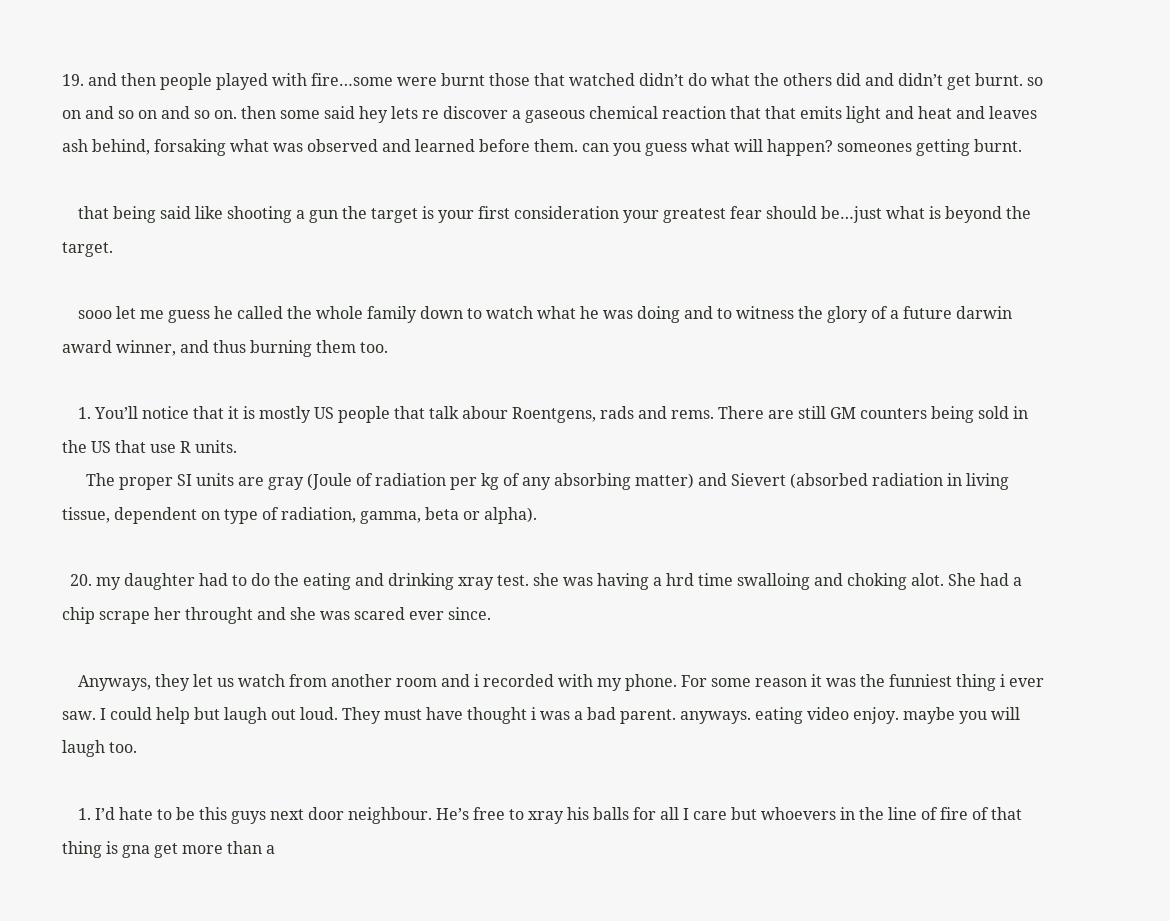19. and then people played with fire…some were burnt those that watched didn’t do what the others did and didn’t get burnt. so on and so on and so on. then some said hey lets re discover a gaseous chemical reaction that that emits light and heat and leaves ash behind, forsaking what was observed and learned before them. can you guess what will happen? someones getting burnt.

    that being said like shooting a gun the target is your first consideration your greatest fear should be…just what is beyond the target.

    sooo let me guess he called the whole family down to watch what he was doing and to witness the glory of a future darwin award winner, and thus burning them too.

    1. You’ll notice that it is mostly US people that talk abour Roentgens, rads and rems. There are still GM counters being sold in the US that use R units.
      The proper SI units are gray (Joule of radiation per kg of any absorbing matter) and Sievert (absorbed radiation in living tissue, dependent on type of radiation, gamma, beta or alpha).

  20. my daughter had to do the eating and drinking xray test. she was having a hrd time swalloing and choking alot. She had a chip scrape her throught and she was scared ever since.

    Anyways, they let us watch from another room and i recorded with my phone. For some reason it was the funniest thing i ever saw. I could help but laugh out loud. They must have thought i was a bad parent. anyways. eating video enjoy. maybe you will laugh too.

    1. I’d hate to be this guys next door neighbour. He’s free to xray his balls for all I care but whoevers in the line of fire of that thing is gna get more than a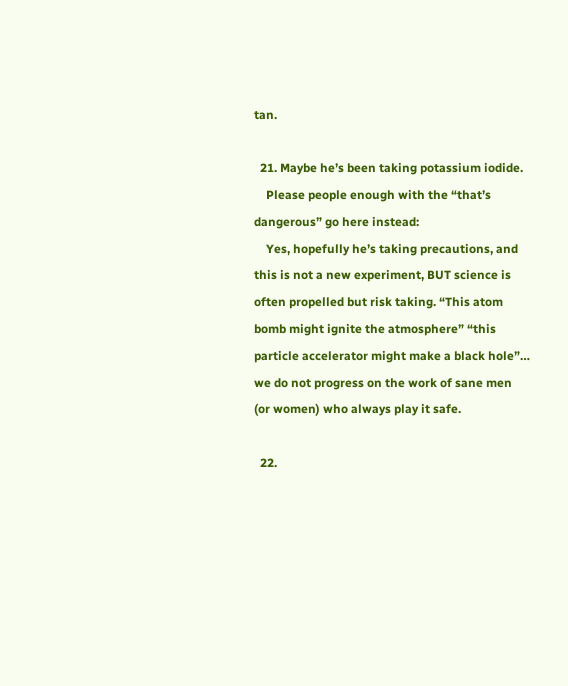tan.

  21. Maybe he’s been taking potassium iodide.
    Please people enough with the “that’s dangerous” go here instead:
    Yes, hopefully he’s taking precautions, and this is not a new experiment, BUT science is often propelled but risk taking. “This atom bomb might ignite the atmosphere” “this particle accelerator might make a black hole”… we do not progress on the work of sane men (or women) who always play it safe.

  22.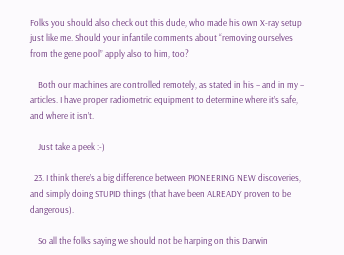Folks you should also check out this dude, who made his own X-ray setup just like me. Should your infantile comments about “removing ourselves from the gene pool” apply also to him, too?

    Both our machines are controlled remotely, as stated in his – and in my – articles. I have proper radiometric equipment to determine where it’s safe, and where it isn’t.

    Just take a peek :-)

  23. I think there’s a big difference between PIONEERING NEW discoveries, and simply doing STUPID things (that have been ALREADY proven to be dangerous).

    So all the folks saying we should not be harping on this Darwin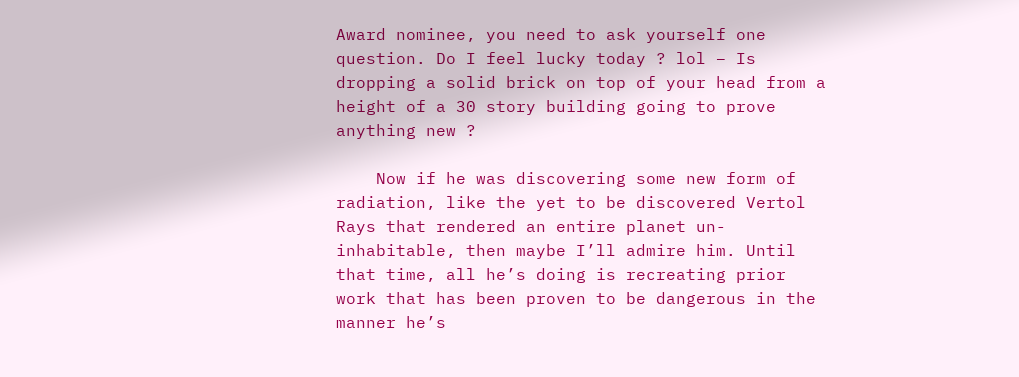Award nominee, you need to ask yourself one question. Do I feel lucky today ? lol – Is dropping a solid brick on top of your head from a height of a 30 story building going to prove anything new ?

    Now if he was discovering some new form of radiation, like the yet to be discovered Vertol Rays that rendered an entire planet un-inhabitable, then maybe I’ll admire him. Until that time, all he’s doing is recreating prior work that has been proven to be dangerous in the manner he’s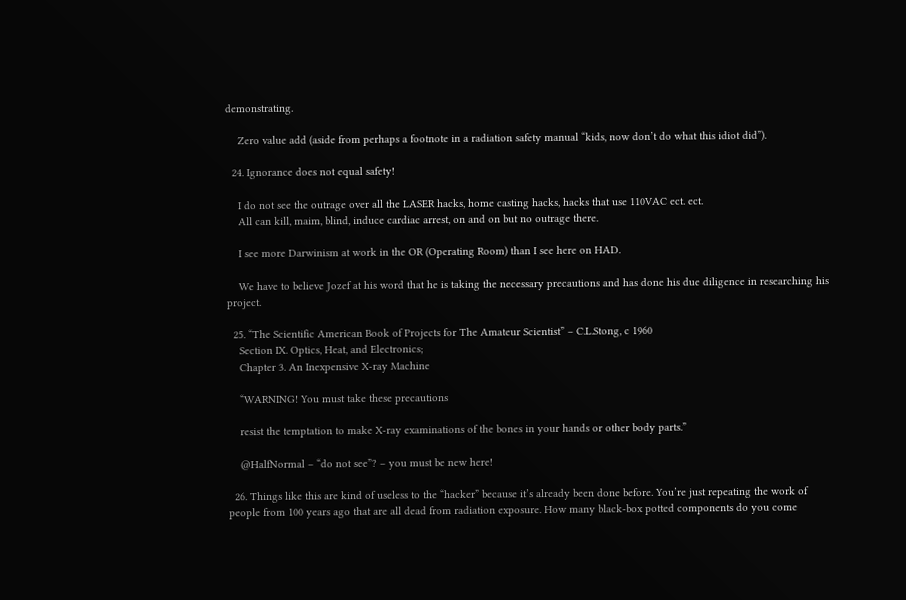demonstrating.

    Zero value add (aside from perhaps a footnote in a radiation safety manual “kids, now don’t do what this idiot did”).

  24. Ignorance does not equal safety!

    I do not see the outrage over all the LASER hacks, home casting hacks, hacks that use 110VAC ect. ect.
    All can kill, maim, blind, induce cardiac arrest, on and on but no outrage there.

    I see more Darwinism at work in the OR (Operating Room) than I see here on HAD.

    We have to believe Jozef at his word that he is taking the necessary precautions and has done his due diligence in researching his project.

  25. “The Scientific American Book of Projects for The Amateur Scientist” – C.L.Stong, c 1960
    Section IX. Optics, Heat, and Electronics;
    Chapter 3. An Inexpensive X-ray Machine

    “WARNING! You must take these precautions

    resist the temptation to make X-ray examinations of the bones in your hands or other body parts.”

    @HalfNormal – “do not see”? – you must be new here!

  26. Things like this are kind of useless to the “hacker” because it’s already been done before. You’re just repeating the work of people from 100 years ago that are all dead from radiation exposure. How many black-box potted components do you come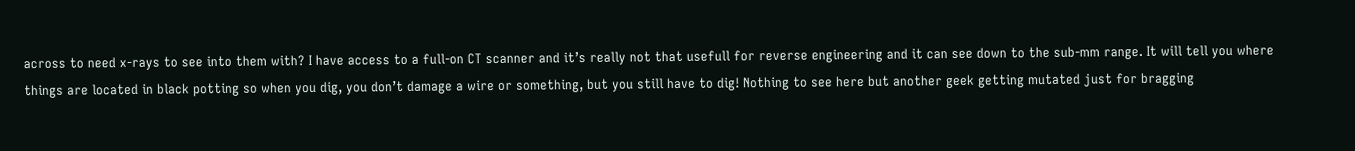across to need x-rays to see into them with? I have access to a full-on CT scanner and it’s really not that usefull for reverse engineering and it can see down to the sub-mm range. It will tell you where things are located in black potting so when you dig, you don’t damage a wire or something, but you still have to dig! Nothing to see here but another geek getting mutated just for bragging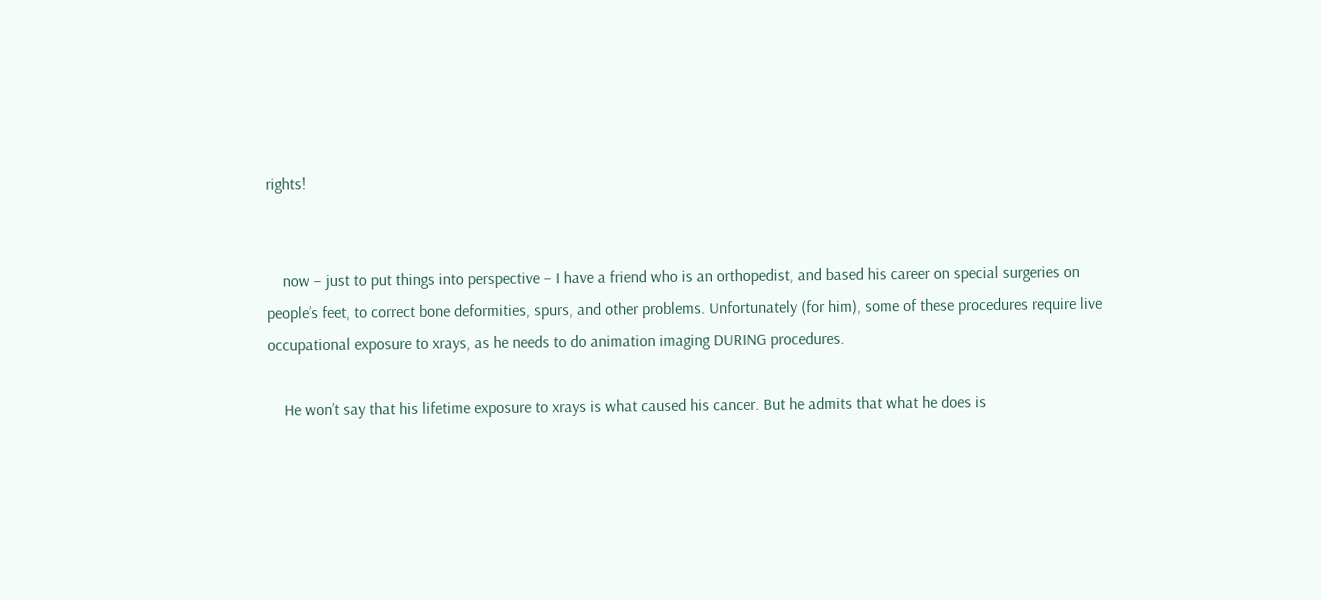rights!


    now – just to put things into perspective – I have a friend who is an orthopedist, and based his career on special surgeries on people’s feet, to correct bone deformities, spurs, and other problems. Unfortunately (for him), some of these procedures require live occupational exposure to xrays, as he needs to do animation imaging DURING procedures.

    He won’t say that his lifetime exposure to xrays is what caused his cancer. But he admits that what he does is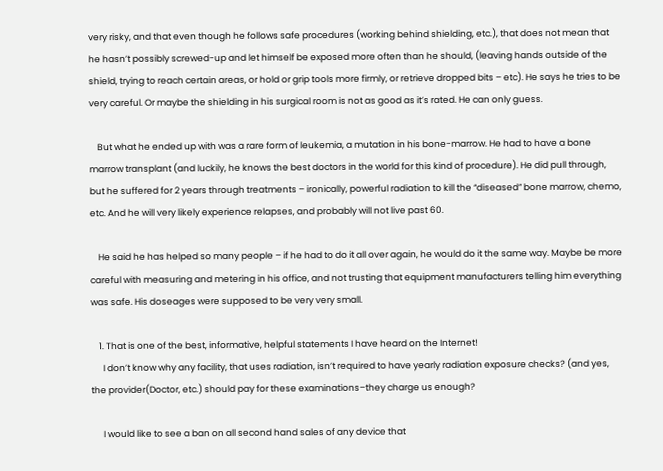very risky, and that even though he follows safe procedures (working behind shielding, etc.), that does not mean that he hasn’t possibly screwed-up and let himself be exposed more often than he should, (leaving hands outside of the shield, trying to reach certain areas, or hold or grip tools more firmly, or retrieve dropped bits – etc). He says he tries to be very careful. Or maybe the shielding in his surgical room is not as good as it’s rated. He can only guess.

    But what he ended up with was a rare form of leukemia, a mutation in his bone-marrow. He had to have a bone marrow transplant (and luckily, he knows the best doctors in the world for this kind of procedure). He did pull through, but he suffered for 2 years through treatments – ironically, powerful radiation to kill the “diseased” bone marrow, chemo, etc. And he will very likely experience relapses, and probably will not live past 60.

    He said he has helped so many people – if he had to do it all over again, he would do it the same way. Maybe be more careful with measuring and metering in his office, and not trusting that equipment manufacturers telling him everything was safe. His doseages were supposed to be very very small.

    1. That is one of the best, informative, helpful statements I have heard on the Internet!
      I don’t know why any facility, that uses radiation, isn’t required to have yearly radiation exposure checks? (and yes, the provider(Doctor, etc.) should pay for these examinations–they charge us enough?

      I would like to see a ban on all second hand sales of any device that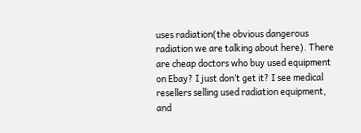uses radiation(the obvious dangerous radiation we are talking about here). There are cheap doctors who buy used equipment on Ebay? I just don’t get it? I see medical resellers selling used radiation equipment, and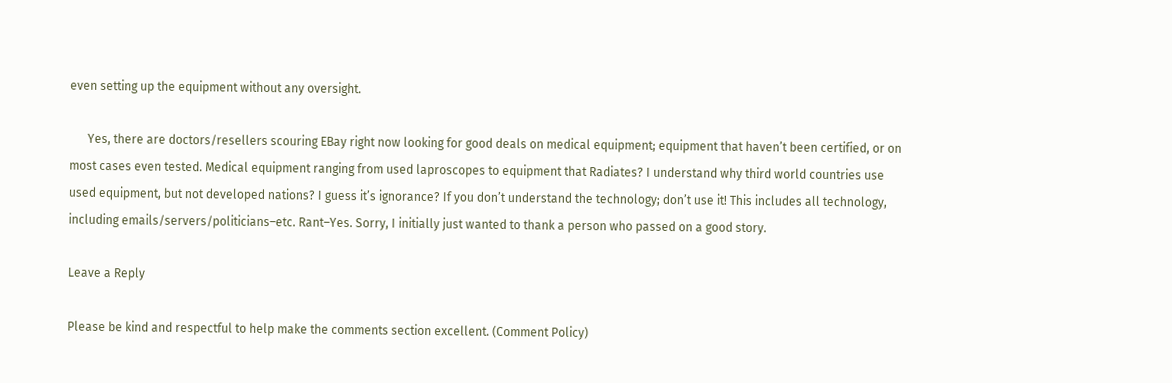even setting up the equipment without any oversight.

      Yes, there are doctors/resellers scouring EBay right now looking for good deals on medical equipment; equipment that haven’t been certified, or on most cases even tested. Medical equipment ranging from used laproscopes to equipment that Radiates? I understand why third world countries use used equipment, but not developed nations? I guess it’s ignorance? If you don’t understand the technology; don’t use it! This includes all technology, including emails/servers/politicians–etc. Rant–Yes. Sorry, I initially just wanted to thank a person who passed on a good story.

Leave a Reply

Please be kind and respectful to help make the comments section excellent. (Comment Policy)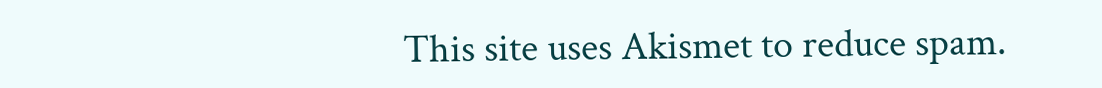This site uses Akismet to reduce spam.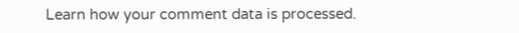Learn how your comment data is processed.